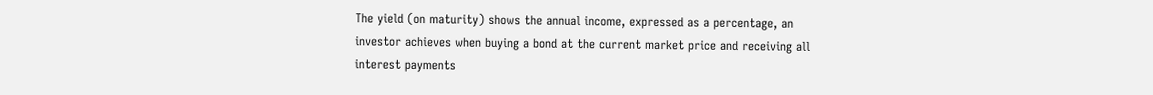The yield (on maturity) shows the annual income, expressed as a percentage, an investor achieves when buying a bond at the current market price and receiving all interest payments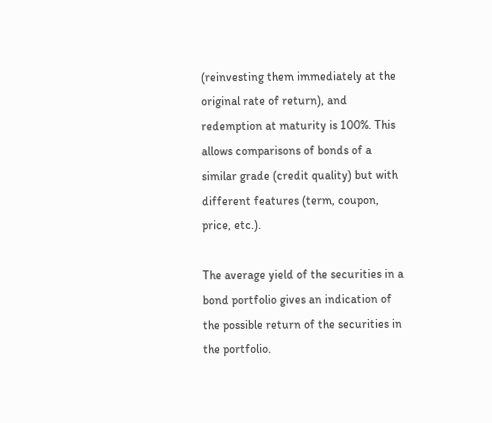(reinvesting them immediately at the original rate of return), and redemption at maturity is 100%. This allows comparisons of bonds of a similar grade (credit quality) but with different features (term, coupon, price, etc.).

The average yield of the securities in a bond portfolio gives an indication of the possible return of the securities in the portfolio.